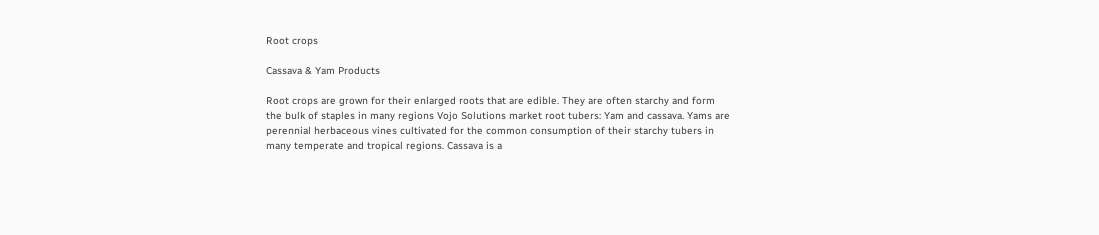Root crops

Cassava & Yam Products

Root crops are grown for their enlarged roots that are edible. They are often starchy and form the bulk of staples in many regions Vojo Solutions market root tubers: Yam and cassava. Yams are perennial herbaceous vines cultivated for the common consumption of their starchy tubers in many temperate and tropical regions. Cassava is a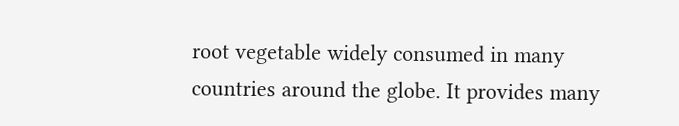root vegetable widely consumed in many countries around the globe. It provides many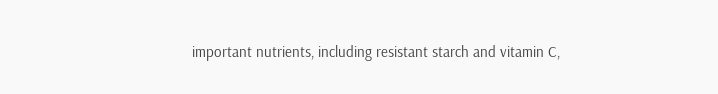important nutrients, including resistant starch and vitamin C,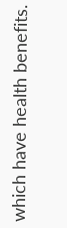which have health benefits.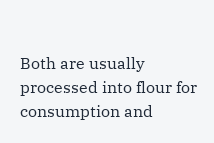Both are usually processed into flour for consumption and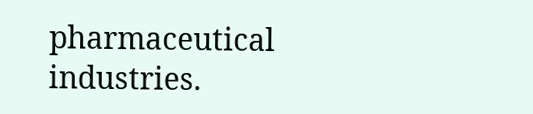pharmaceutical industries.